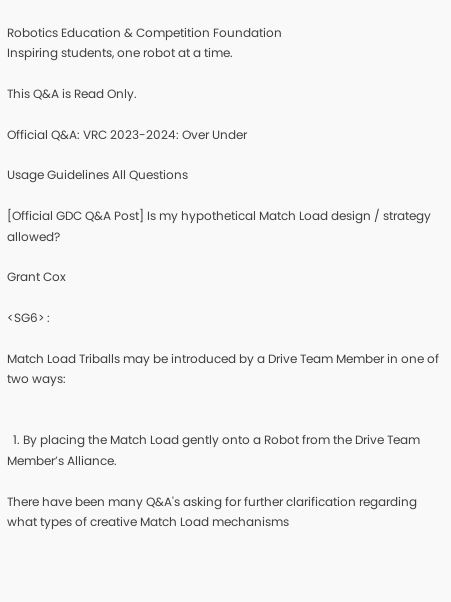Robotics Education & Competition Foundation
Inspiring students, one robot at a time.

This Q&A is Read Only.

Official Q&A: VRC 2023-2024: Over Under

Usage Guidelines All Questions

[Official GDC Q&A Post] Is my hypothetical Match Load design / strategy allowed?

Grant Cox

<SG6> :

Match Load Triballs may be introduced by a Drive Team Member in one of two ways:


  1. By placing the Match Load gently onto a Robot from the Drive Team Member’s Alliance.

There have been many Q&A's asking for further clarification regarding what types of creative Match Load mechanisms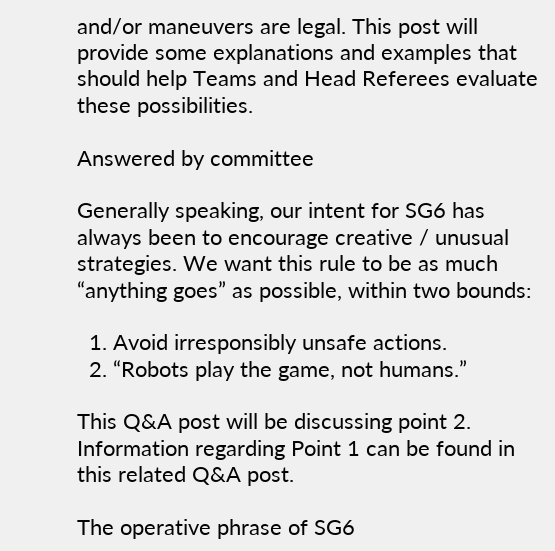and/or maneuvers are legal. This post will provide some explanations and examples that should help Teams and Head Referees evaluate these possibilities.

Answered by committee

Generally speaking, our intent for SG6 has always been to encourage creative / unusual strategies. We want this rule to be as much “anything goes” as possible, within two bounds:

  1. Avoid irresponsibly unsafe actions.
  2. “Robots play the game, not humans.”

This Q&A post will be discussing point 2. Information regarding Point 1 can be found in this related Q&A post.

The operative phrase of SG6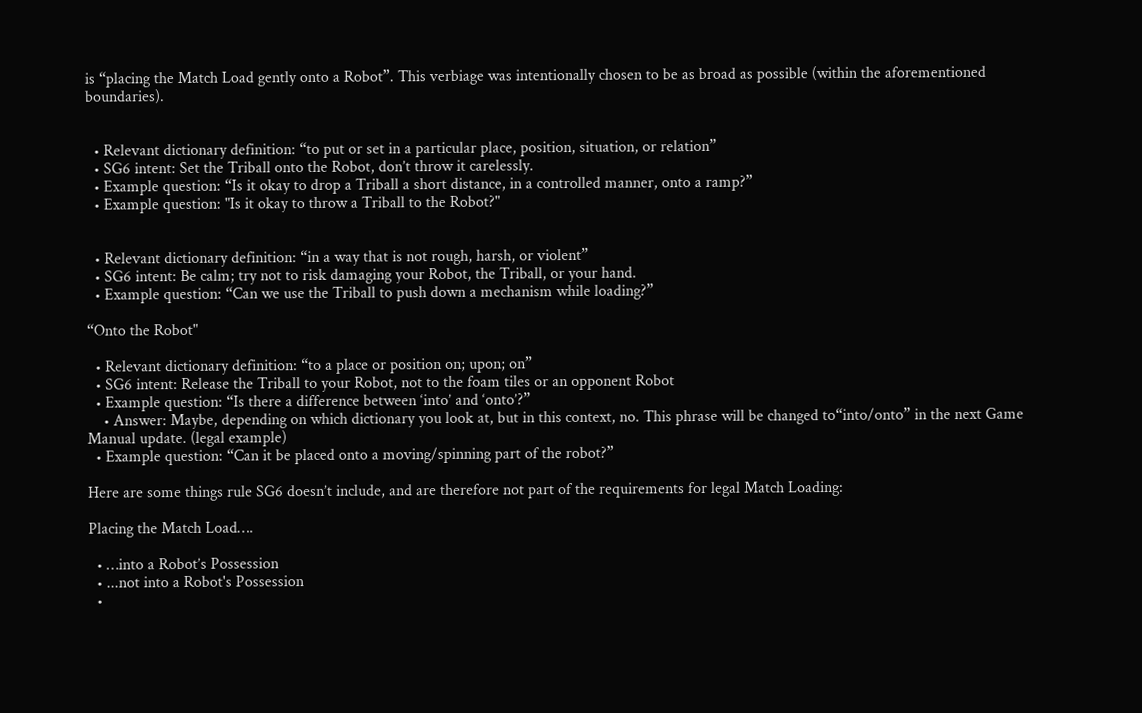is “placing the Match Load gently onto a Robot”. This verbiage was intentionally chosen to be as broad as possible (within the aforementioned boundaries).


  • Relevant dictionary definition: “to put or set in a particular place, position, situation, or relation”
  • SG6 intent: Set the Triball onto the Robot, don’t throw it carelessly.
  • Example question: “Is it okay to drop a Triball a short distance, in a controlled manner, onto a ramp?”
  • Example question: "Is it okay to throw a Triball to the Robot?"


  • Relevant dictionary definition: “in a way that is not rough, harsh, or violent”
  • SG6 intent: Be calm; try not to risk damaging your Robot, the Triball, or your hand.
  • Example question: “Can we use the Triball to push down a mechanism while loading?”

“Onto the Robot"

  • Relevant dictionary definition: “to a place or position on; upon; on”
  • SG6 intent: Release the Triball to your Robot, not to the foam tiles or an opponent Robot
  • Example question: “Is there a difference between ‘into’ and ‘onto’?”
    • Answer: Maybe, depending on which dictionary you look at, but in this context, no. This phrase will be changed to“into/onto” in the next Game Manual update. (legal example)
  • Example question: “Can it be placed onto a moving/spinning part of the robot?”

Here are some things rule SG6 doesn’t include, and are therefore not part of the requirements for legal Match Loading:

Placing the Match Load….

  • …into a Robot’s Possession
  • ...not into a Robot's Possession
  •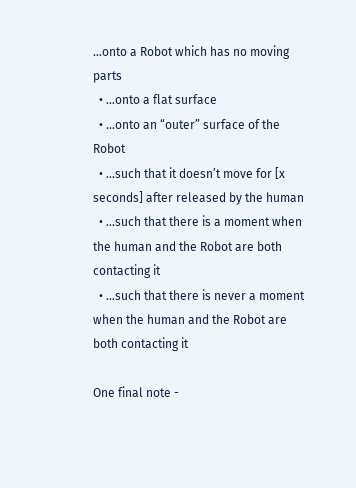…onto a Robot which has no moving parts
  • …onto a flat surface
  • …onto an “outer” surface of the Robot
  • …such that it doesn’t move for [x seconds] after released by the human
  • …such that there is a moment when the human and the Robot are both contacting it
  • …such that there is never a moment when the human and the Robot are both contacting it

One final note -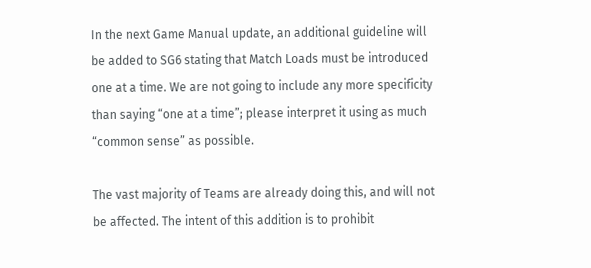In the next Game Manual update, an additional guideline will be added to SG6 stating that Match Loads must be introduced one at a time. We are not going to include any more specificity than saying “one at a time”; please interpret it using as much “common sense” as possible.

The vast majority of Teams are already doing this, and will not be affected. The intent of this addition is to prohibit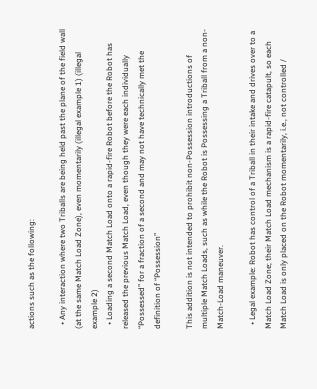actions such as the following:

  • Any interaction where two Triballs are being held past the plane of the field wall (at the same Match Load Zone), even momentarily (illegal example 1) (illegal example 2)
  • Loading a second Match Load onto a rapid-fire Robot before the Robot has released the previous Match Load, even though they were each individually “Possessed” for a fraction of a second and may not have technically met the definition of “Possession”

This addition is not intended to prohibit non-Possession introductions of multiple Match Loads, such as while the Robot is Possessing a Triball from a non-Match-Load maneuver.

  • Legal example: Robot has control of a Triball in their intake and drives over to a Match Load Zone; their Match Load mechanism is a rapid-fire catapult, so each Match Load is only placed on the Robot momentarily, i.e., not controlled /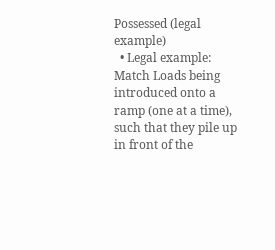Possessed (legal example)
  • Legal example: Match Loads being introduced onto a ramp (one at a time), such that they pile up in front of the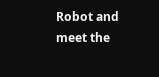Robot and meet the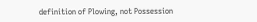definition of Plowing, not Possession